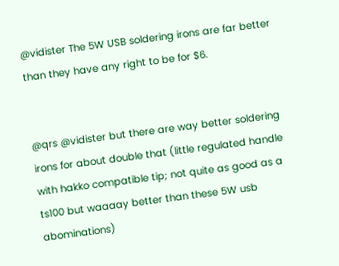@vidister The 5W USB soldering irons are far better than they have any right to be for $6.


@qrs @vidister but there are way better soldering irons for about double that (little regulated handle with hakko compatible tip; not quite as good as a ts100 but waaaay better than these 5W usb abominations)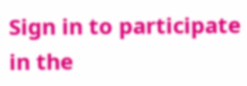Sign in to participate in the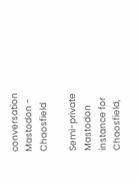conversation
Mastodon - Chaosfield

Semi-private Mastodon instance for Chaosfield,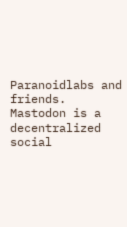Paranoidlabs and friends. Mastodon is a decentralized social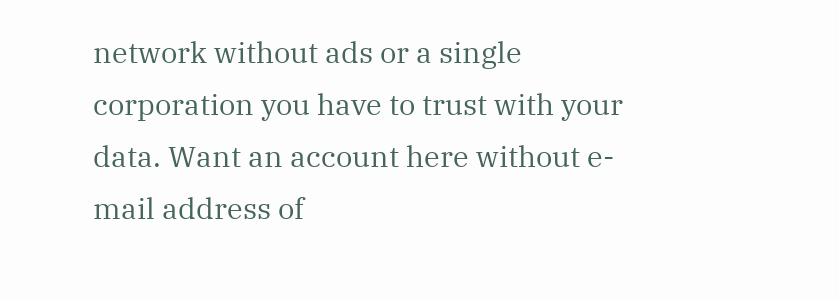network without ads or a single corporation you have to trust with your data. Want an account here without e-mail address of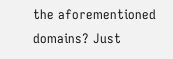the aforementioned domains? Just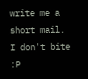write me a short mail. I don't bite :P